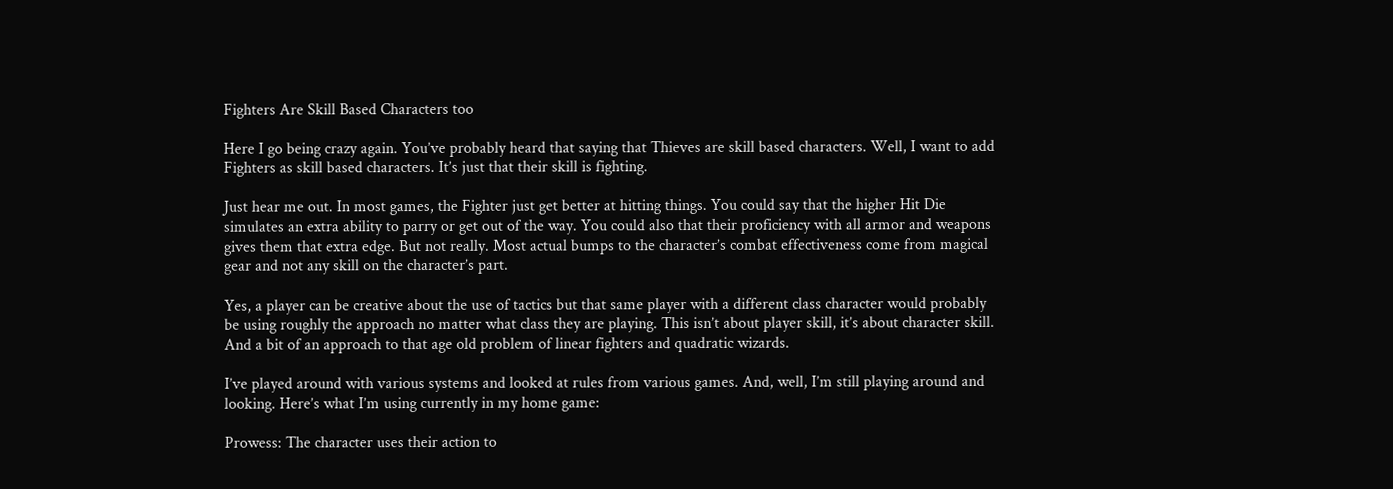Fighters Are Skill Based Characters too

Here I go being crazy again. You’ve probably heard that saying that Thieves are skill based characters. Well, I want to add Fighters as skill based characters. It’s just that their skill is fighting.

Just hear me out. In most games, the Fighter just get better at hitting things. You could say that the higher Hit Die simulates an extra ability to parry or get out of the way. You could also that their proficiency with all armor and weapons gives them that extra edge. But not really. Most actual bumps to the character’s combat effectiveness come from magical gear and not any skill on the character’s part.

Yes, a player can be creative about the use of tactics but that same player with a different class character would probably be using roughly the approach no matter what class they are playing. This isn’t about player skill, it’s about character skill. And a bit of an approach to that age old problem of linear fighters and quadratic wizards.

I’ve played around with various systems and looked at rules from various games. And, well, I’m still playing around and looking. Here’s what I’m using currently in my home game:

Prowess: The character uses their action to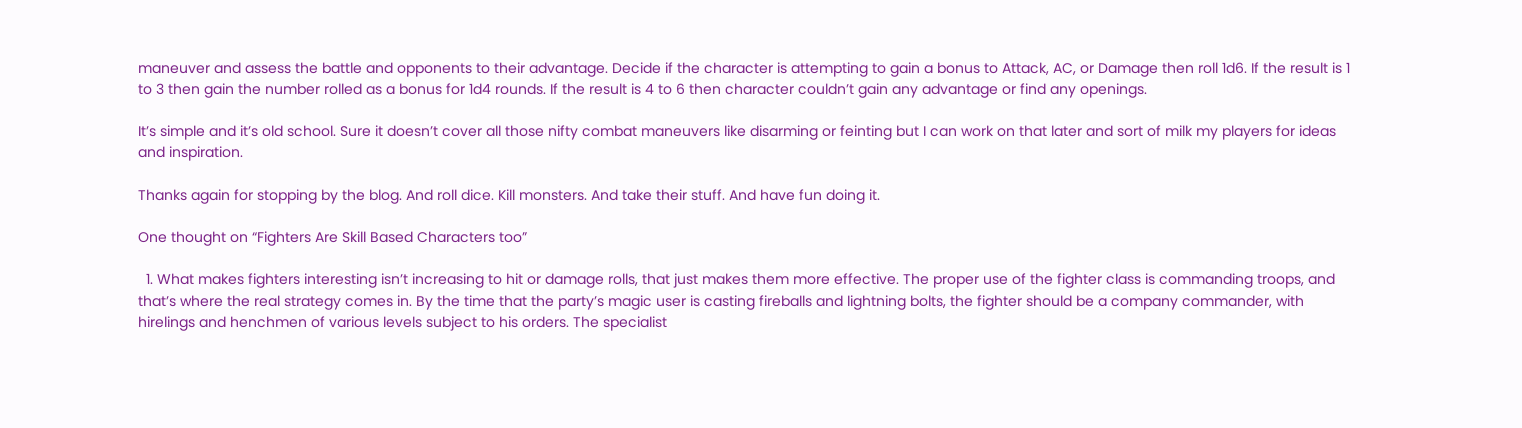maneuver and assess the battle and opponents to their advantage. Decide if the character is attempting to gain a bonus to Attack, AC, or Damage then roll 1d6. If the result is 1 to 3 then gain the number rolled as a bonus for 1d4 rounds. If the result is 4 to 6 then character couldn’t gain any advantage or find any openings.

It’s simple and it’s old school. Sure it doesn’t cover all those nifty combat maneuvers like disarming or feinting but I can work on that later and sort of milk my players for ideas and inspiration.

Thanks again for stopping by the blog. And roll dice. Kill monsters. And take their stuff. And have fun doing it.

One thought on “Fighters Are Skill Based Characters too”

  1. What makes fighters interesting isn’t increasing to hit or damage rolls, that just makes them more effective. The proper use of the fighter class is commanding troops, and that’s where the real strategy comes in. By the time that the party’s magic user is casting fireballs and lightning bolts, the fighter should be a company commander, with hirelings and henchmen of various levels subject to his orders. The specialist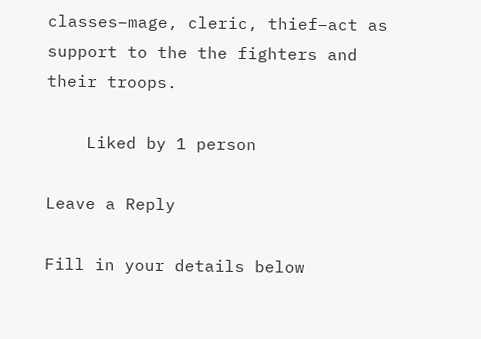classes–mage, cleric, thief–act as support to the the fighters and their troops.

    Liked by 1 person

Leave a Reply

Fill in your details below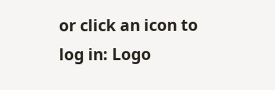or click an icon to log in: Logo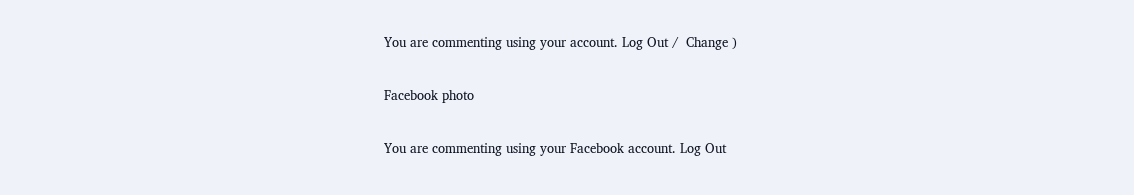You are commenting using your account. Log Out /  Change )

Facebook photo

You are commenting using your Facebook account. Log Out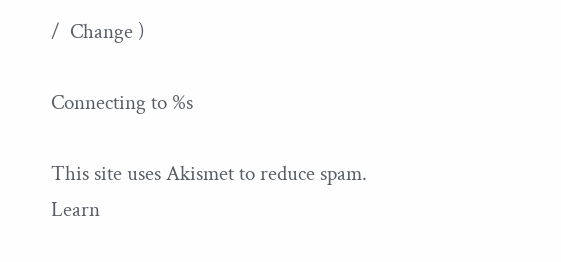/  Change )

Connecting to %s

This site uses Akismet to reduce spam. Learn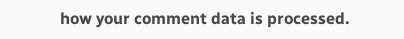how your comment data is processed.